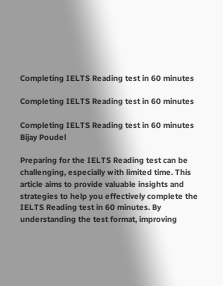Completing IELTS Reading test in 60 minutes

Completing IELTS Reading test in 60 minutes

Completing IELTS Reading test in 60 minutes
Bijay Poudel

Preparing for the IELTS Reading test can be challenging, especially with limited time. This article aims to provide valuable insights and strategies to help you effectively complete the IELTS Reading test in 60 minutes. By understanding the test format, improving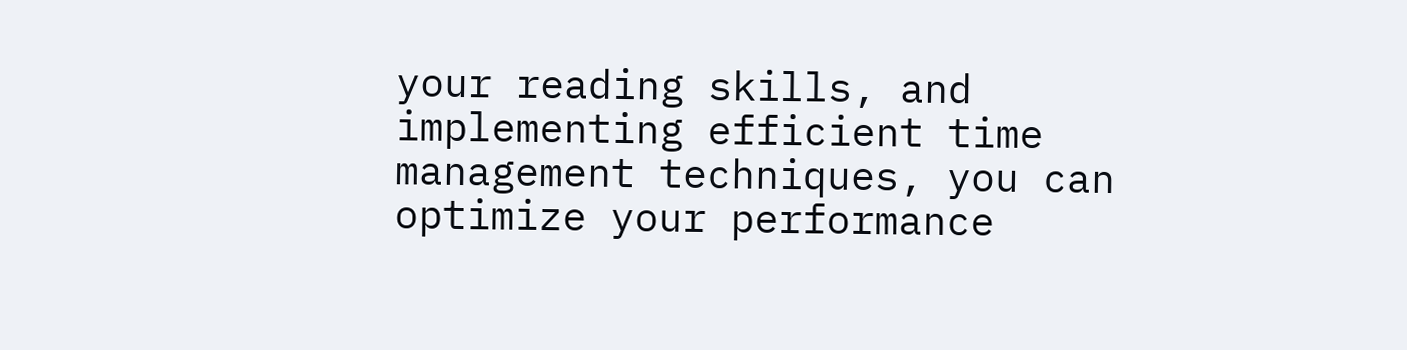your reading skills, and implementing efficient time management techniques, you can optimize your performance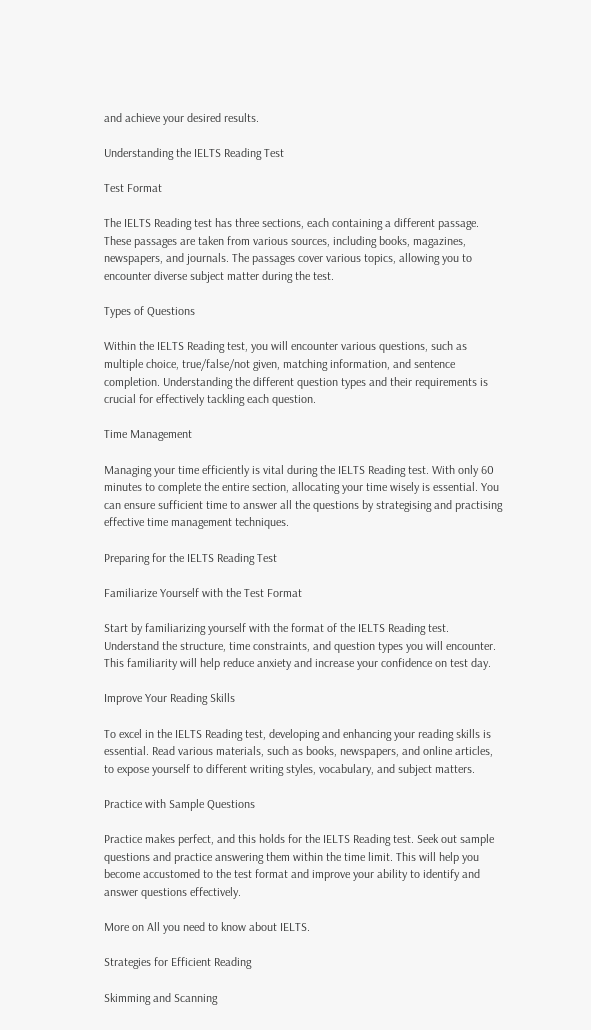and achieve your desired results.

Understanding the IELTS Reading Test

Test Format

The IELTS Reading test has three sections, each containing a different passage. These passages are taken from various sources, including books, magazines, newspapers, and journals. The passages cover various topics, allowing you to encounter diverse subject matter during the test.

Types of Questions

Within the IELTS Reading test, you will encounter various questions, such as multiple choice, true/false/not given, matching information, and sentence completion. Understanding the different question types and their requirements is crucial for effectively tackling each question.

Time Management

Managing your time efficiently is vital during the IELTS Reading test. With only 60 minutes to complete the entire section, allocating your time wisely is essential. You can ensure sufficient time to answer all the questions by strategising and practising effective time management techniques.

Preparing for the IELTS Reading Test

Familiarize Yourself with the Test Format

Start by familiarizing yourself with the format of the IELTS Reading test. Understand the structure, time constraints, and question types you will encounter. This familiarity will help reduce anxiety and increase your confidence on test day.

Improve Your Reading Skills

To excel in the IELTS Reading test, developing and enhancing your reading skills is essential. Read various materials, such as books, newspapers, and online articles, to expose yourself to different writing styles, vocabulary, and subject matters.

Practice with Sample Questions

Practice makes perfect, and this holds for the IELTS Reading test. Seek out sample questions and practice answering them within the time limit. This will help you become accustomed to the test format and improve your ability to identify and answer questions effectively.

More on All you need to know about IELTS.

Strategies for Efficient Reading

Skimming and Scanning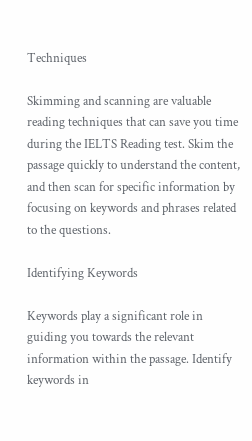Techniques

Skimming and scanning are valuable reading techniques that can save you time during the IELTS Reading test. Skim the passage quickly to understand the content, and then scan for specific information by focusing on keywords and phrases related to the questions.

Identifying Keywords

Keywords play a significant role in guiding you towards the relevant information within the passage. Identify keywords in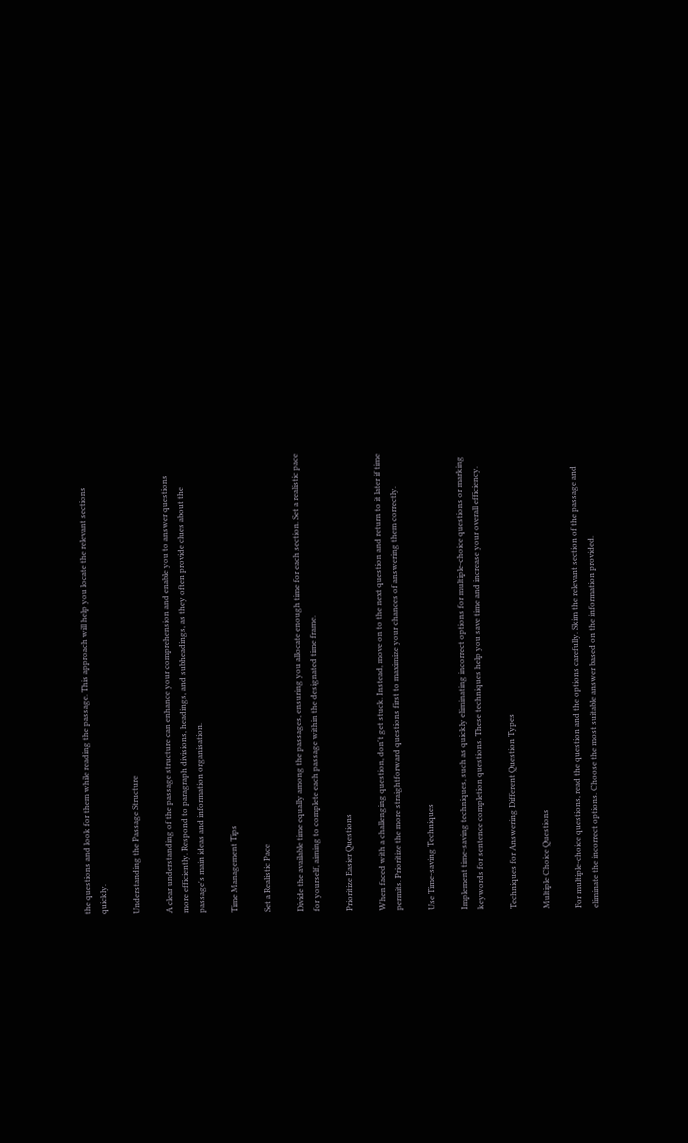the questions and look for them while reading the passage. This approach will help you locate the relevant sections quickly.

Understanding the Passage Structure

A clear understanding of the passage structure can enhance your comprehension and enable you to answer questions more efficiently. Respond to paragraph divisions, headings, and subheadings, as they often provide clues about the passage's main ideas and information organisation.

Time Management Tips

Set a Realistic Pace

Divide the available time equally among the passages, ensuring you allocate enough time for each section. Set a realistic pace for yourself, aiming to complete each passage within the designated time frame.

Prioritize Easier Questions

When faced with a challenging question, don't get stuck. Instead, move on to the next question and return to it later if time permits. Prioritize the more straightforward questions first to maximize your chances of answering them correctly.

Use Time-saving Techniques

Implement time-saving techniques, such as quickly eliminating incorrect options for multiple-choice questions or marking keywords for sentence completion questions. These techniques help you save time and increase your overall efficiency.

Techniques for Answering Different Question Types

Multiple Choice Questions

For multiple-choice questions, read the question and the options carefully. Skim the relevant section of the passage and eliminate the incorrect options. Choose the most suitable answer based on the information provided.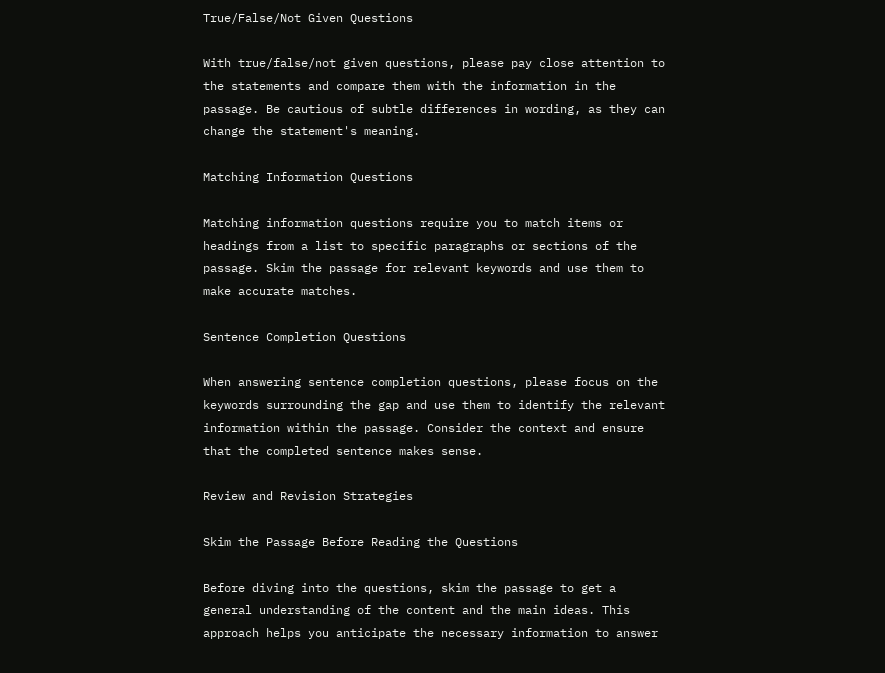True/False/Not Given Questions

With true/false/not given questions, please pay close attention to the statements and compare them with the information in the passage. Be cautious of subtle differences in wording, as they can change the statement's meaning.

Matching Information Questions

Matching information questions require you to match items or headings from a list to specific paragraphs or sections of the passage. Skim the passage for relevant keywords and use them to make accurate matches.

Sentence Completion Questions

When answering sentence completion questions, please focus on the keywords surrounding the gap and use them to identify the relevant information within the passage. Consider the context and ensure that the completed sentence makes sense.

Review and Revision Strategies

Skim the Passage Before Reading the Questions

Before diving into the questions, skim the passage to get a general understanding of the content and the main ideas. This approach helps you anticipate the necessary information to answer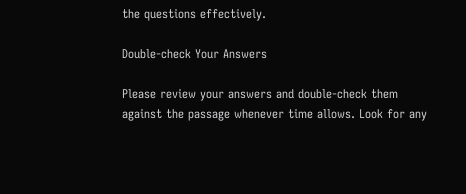the questions effectively.

Double-check Your Answers

Please review your answers and double-check them against the passage whenever time allows. Look for any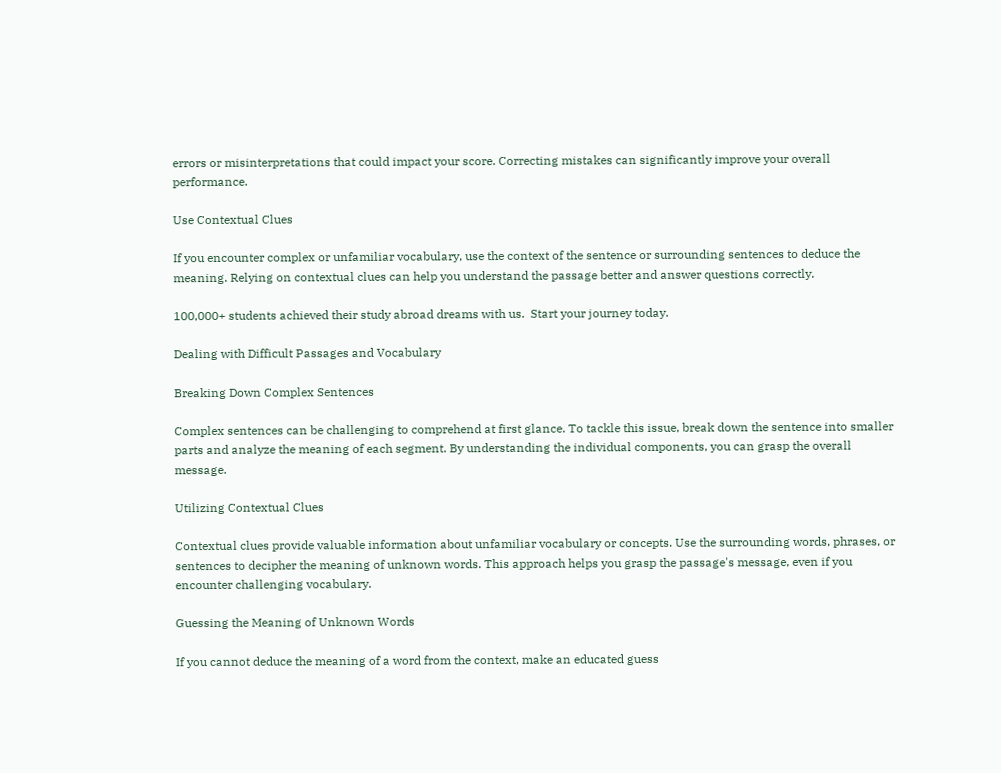errors or misinterpretations that could impact your score. Correcting mistakes can significantly improve your overall performance.

Use Contextual Clues

If you encounter complex or unfamiliar vocabulary, use the context of the sentence or surrounding sentences to deduce the meaning. Relying on contextual clues can help you understand the passage better and answer questions correctly.

100,000+ students achieved their study abroad dreams with us.  Start your journey today.

Dealing with Difficult Passages and Vocabulary

Breaking Down Complex Sentences

Complex sentences can be challenging to comprehend at first glance. To tackle this issue, break down the sentence into smaller parts and analyze the meaning of each segment. By understanding the individual components, you can grasp the overall message.

Utilizing Contextual Clues

Contextual clues provide valuable information about unfamiliar vocabulary or concepts. Use the surrounding words, phrases, or sentences to decipher the meaning of unknown words. This approach helps you grasp the passage's message, even if you encounter challenging vocabulary.

Guessing the Meaning of Unknown Words

If you cannot deduce the meaning of a word from the context, make an educated guess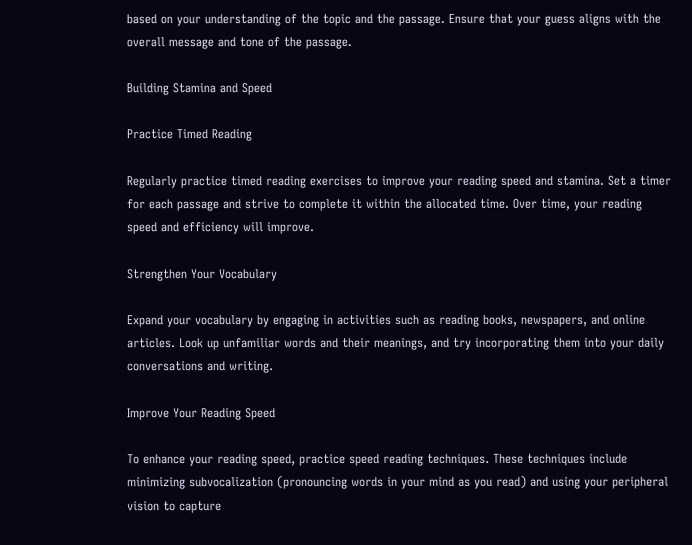based on your understanding of the topic and the passage. Ensure that your guess aligns with the overall message and tone of the passage.

Building Stamina and Speed

Practice Timed Reading

Regularly practice timed reading exercises to improve your reading speed and stamina. Set a timer for each passage and strive to complete it within the allocated time. Over time, your reading speed and efficiency will improve.

Strengthen Your Vocabulary

Expand your vocabulary by engaging in activities such as reading books, newspapers, and online articles. Look up unfamiliar words and their meanings, and try incorporating them into your daily conversations and writing.

Improve Your Reading Speed

To enhance your reading speed, practice speed reading techniques. These techniques include minimizing subvocalization (pronouncing words in your mind as you read) and using your peripheral vision to capture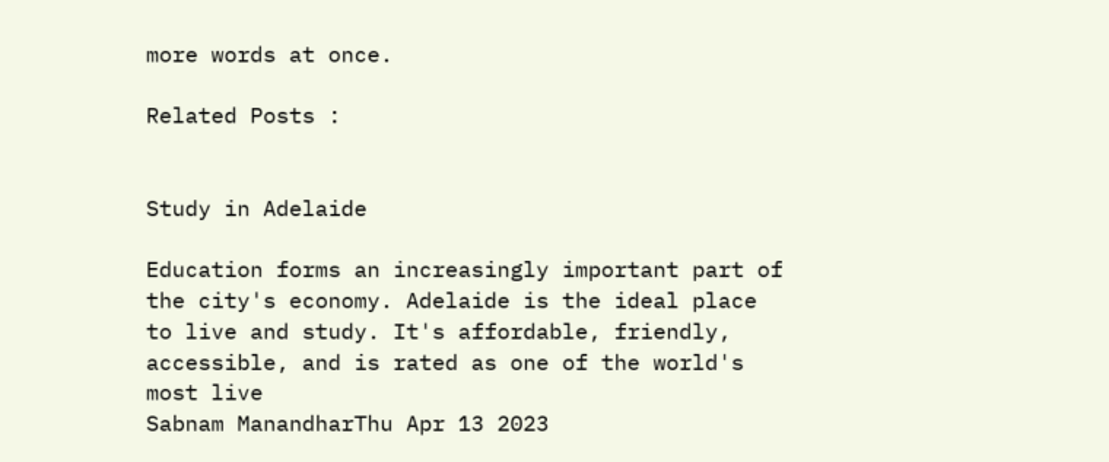more words at once.

Related Posts :


Study in Adelaide

Education forms an increasingly important part of the city's economy. Adelaide is the ideal place to live and study. It's affordable, friendly, accessible, and is rated as one of the world's most live
Sabnam ManandharThu Apr 13 2023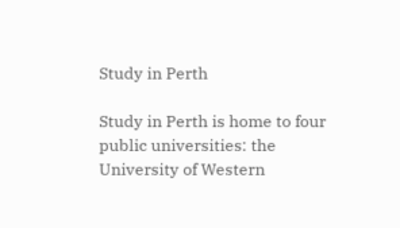Study in Perth

Study in Perth is home to four public universities: the University of Western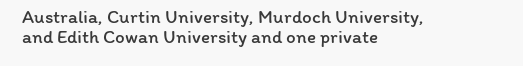Australia, Curtin University, Murdoch University, and Edith Cowan University and one private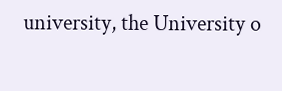university, the University o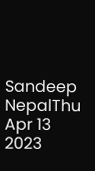Sandeep NepalThu Apr 13 2023